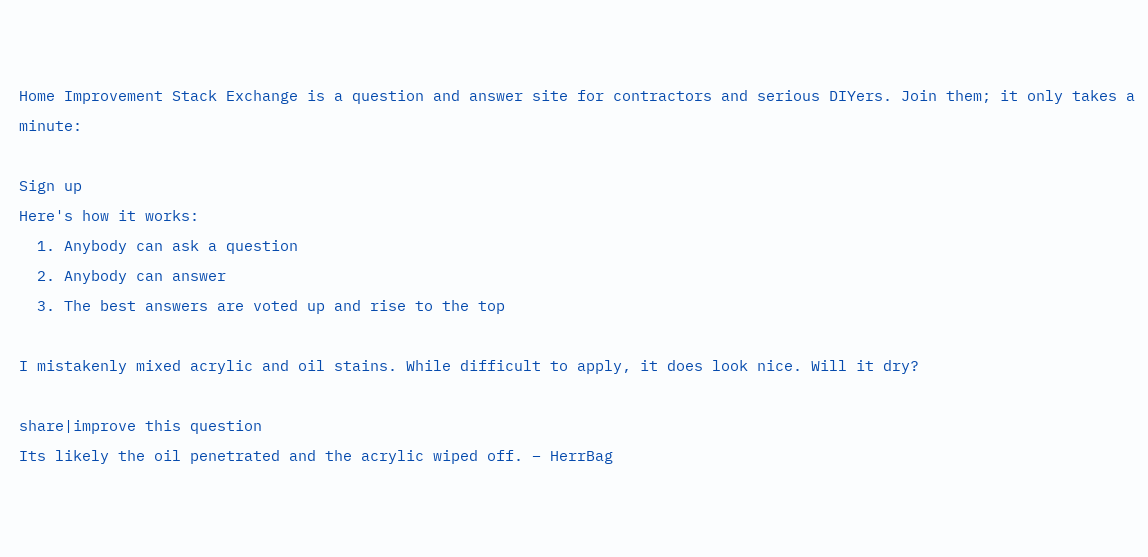Home Improvement Stack Exchange is a question and answer site for contractors and serious DIYers. Join them; it only takes a minute:

Sign up
Here's how it works:
  1. Anybody can ask a question
  2. Anybody can answer
  3. The best answers are voted up and rise to the top

I mistakenly mixed acrylic and oil stains. While difficult to apply, it does look nice. Will it dry?

share|improve this question
Its likely the oil penetrated and the acrylic wiped off. – HerrBag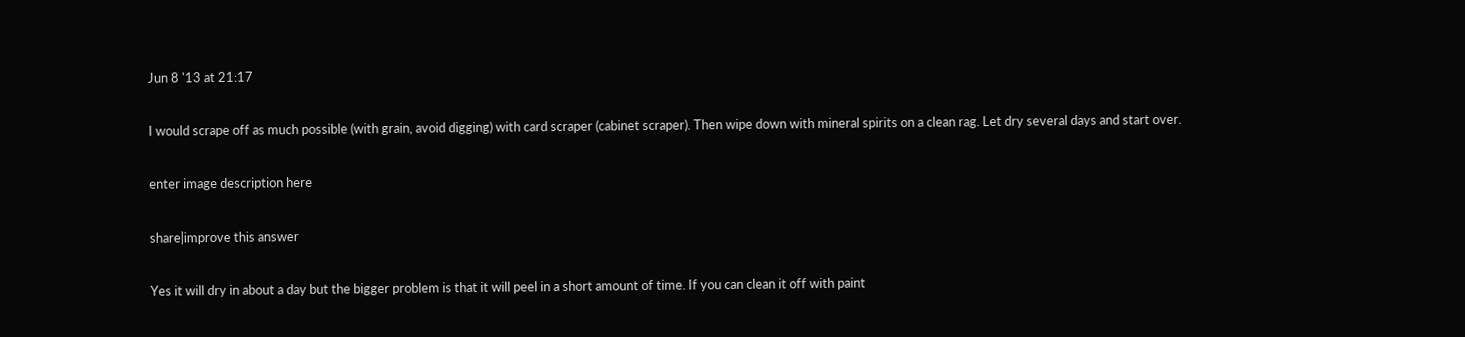Jun 8 '13 at 21:17

I would scrape off as much possible (with grain, avoid digging) with card scraper (cabinet scraper). Then wipe down with mineral spirits on a clean rag. Let dry several days and start over.

enter image description here

share|improve this answer

Yes it will dry in about a day but the bigger problem is that it will peel in a short amount of time. If you can clean it off with paint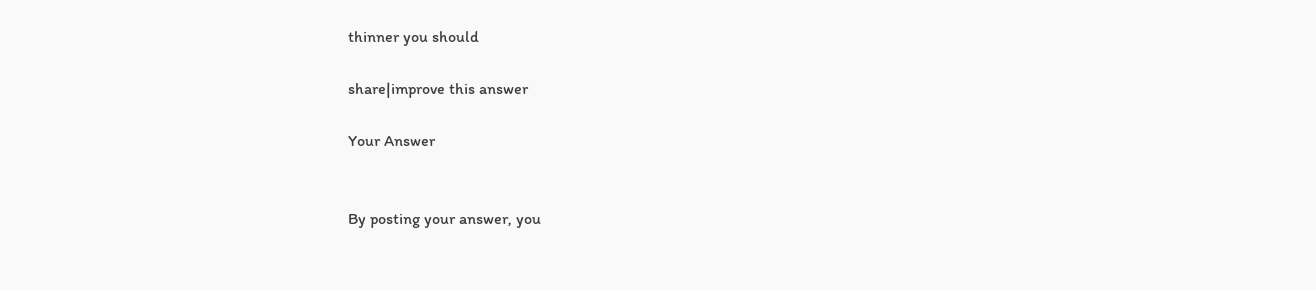thinner you should

share|improve this answer

Your Answer


By posting your answer, you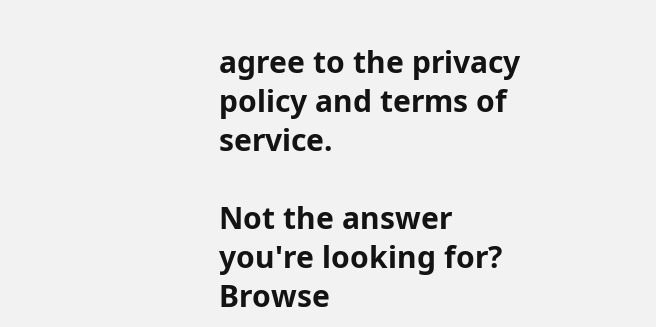agree to the privacy policy and terms of service.

Not the answer you're looking for? Browse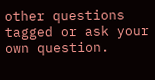other questions tagged or ask your own question.